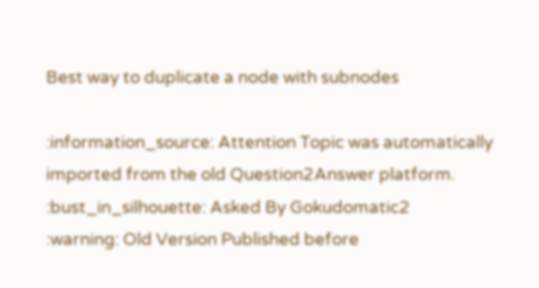Best way to duplicate a node with subnodes

:information_source: Attention Topic was automatically imported from the old Question2Answer platform.
:bust_in_silhouette: Asked By Gokudomatic2
:warning: Old Version Published before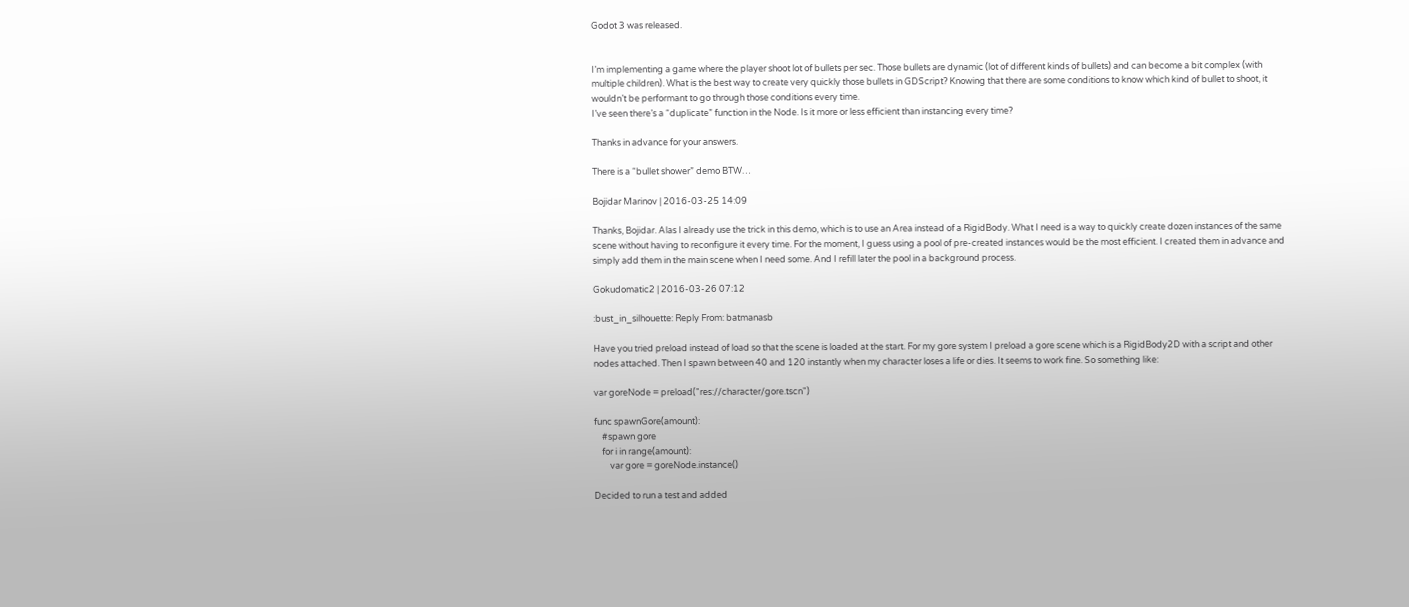Godot 3 was released.


I’m implementing a game where the player shoot lot of bullets per sec. Those bullets are dynamic (lot of different kinds of bullets) and can become a bit complex (with multiple children). What is the best way to create very quickly those bullets in GDScript? Knowing that there are some conditions to know which kind of bullet to shoot, it wouldn’t be performant to go through those conditions every time.
I’ve seen there’s a “duplicate” function in the Node. Is it more or less efficient than instancing every time?

Thanks in advance for your answers.

There is a “bullet shower” demo BTW…

Bojidar Marinov | 2016-03-25 14:09

Thanks, Bojidar. Alas I already use the trick in this demo, which is to use an Area instead of a RigidBody. What I need is a way to quickly create dozen instances of the same scene without having to reconfigure it every time. For the moment, I guess using a pool of pre-created instances would be the most efficient. I created them in advance and simply add them in the main scene when I need some. And I refill later the pool in a background process.

Gokudomatic2 | 2016-03-26 07:12

:bust_in_silhouette: Reply From: batmanasb

Have you tried preload instead of load so that the scene is loaded at the start. For my gore system I preload a gore scene which is a RigidBody2D with a script and other nodes attached. Then I spawn between 40 and 120 instantly when my character loses a life or dies. It seems to work fine. So something like:

var goreNode = preload("res://character/gore.tscn")

func spawnGore(amount):
    #spawn gore
    for i in range(amount):
        var gore = goreNode.instance()

Decided to run a test and added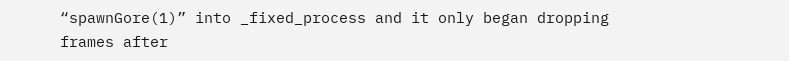“spawnGore(1)” into _fixed_process and it only began dropping frames after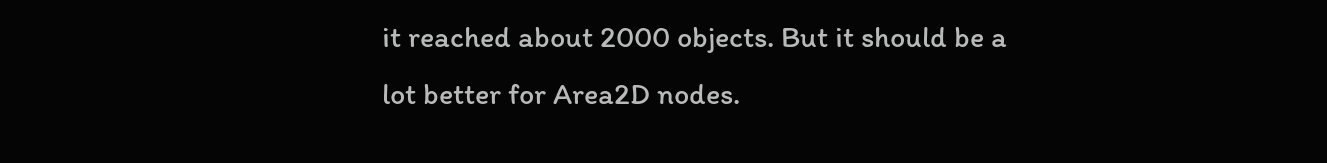it reached about 2000 objects. But it should be a lot better for Area2D nodes.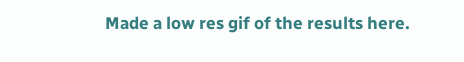Made a low res gif of the results here.